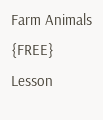Farm Animals {FREE} Lesson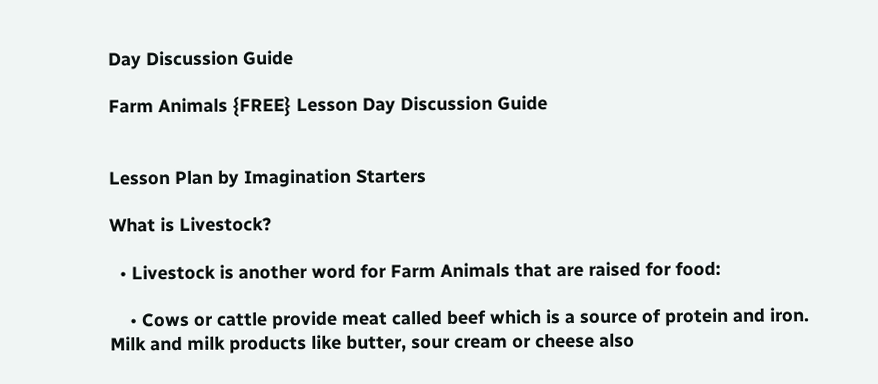Day Discussion Guide

Farm Animals {FREE} Lesson Day Discussion Guide


Lesson Plan by Imagination Starters

What is Livestock?

  • Livestock is another word for Farm Animals that are raised for food:

    • Cows or cattle provide meat called beef which is a source of protein and iron. Milk and milk products like butter, sour cream or cheese also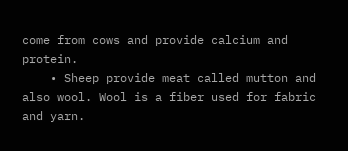come from cows and provide calcium and protein.
    • Sheep provide meat called mutton and also wool. Wool is a fiber used for fabric and yarn.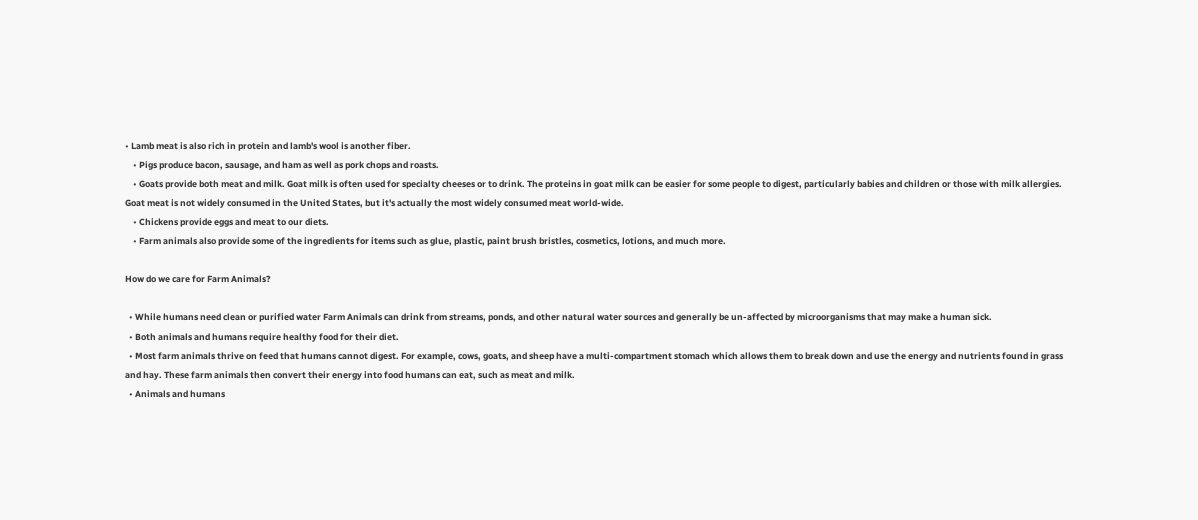• Lamb meat is also rich in protein and lamb's wool is another fiber.
    • Pigs produce bacon, sausage, and ham as well as pork chops and roasts.
    • Goats provide both meat and milk. Goat milk is often used for specialty cheeses or to drink. The proteins in goat milk can be easier for some people to digest, particularly babies and children or those with milk allergies. Goat meat is not widely consumed in the United States, but it's actually the most widely consumed meat world-wide.
    • Chickens provide eggs and meat to our diets.
    • Farm animals also provide some of the ingredients for items such as glue, plastic, paint brush bristles, cosmetics, lotions, and much more.

How do we care for Farm Animals?

  • While humans need clean or purified water Farm Animals can drink from streams, ponds, and other natural water sources and generally be un-affected by microorganisms that may make a human sick.
  • Both animals and humans require healthy food for their diet.
  • Most farm animals thrive on feed that humans cannot digest. For example, cows, goats, and sheep have a multi-compartment stomach which allows them to break down and use the energy and nutrients found in grass and hay. These farm animals then convert their energy into food humans can eat, such as meat and milk.
  • Animals and humans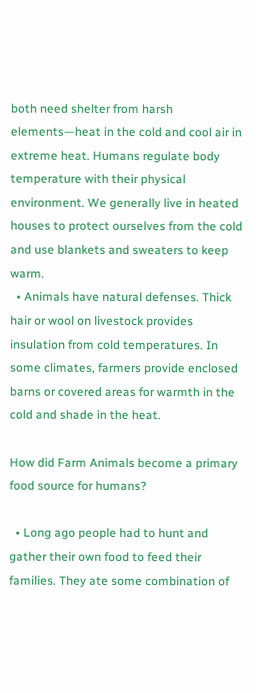both need shelter from harsh elements—heat in the cold and cool air in extreme heat. Humans regulate body temperature with their physical environment. We generally live in heated houses to protect ourselves from the cold and use blankets and sweaters to keep warm.
  • Animals have natural defenses. Thick hair or wool on livestock provides insulation from cold temperatures. In some climates, farmers provide enclosed barns or covered areas for warmth in the cold and shade in the heat.

How did Farm Animals become a primary food source for humans?

  • Long ago people had to hunt and gather their own food to feed their families. They ate some combination of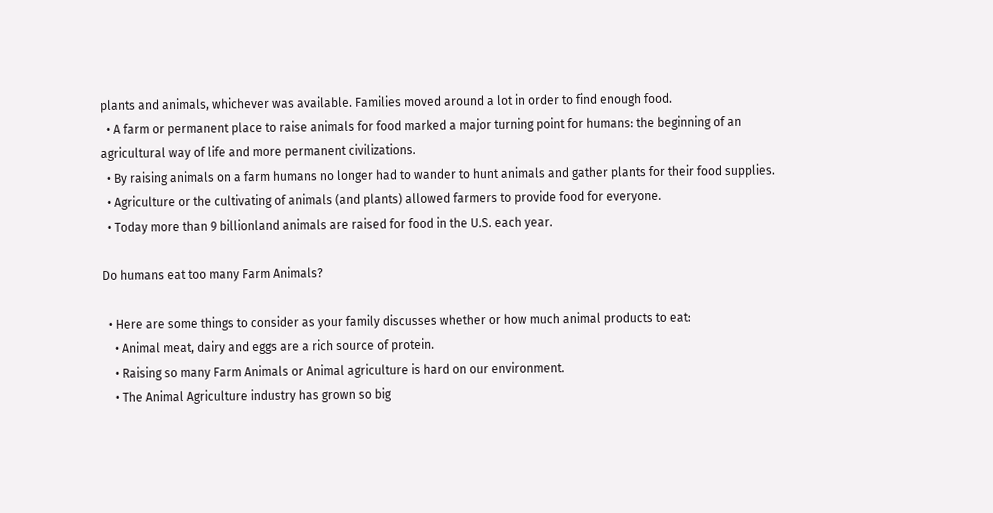plants and animals, whichever was available. Families moved around a lot in order to find enough food.
  • A farm or permanent place to raise animals for food marked a major turning point for humans: the beginning of an agricultural way of life and more permanent civilizations.
  • By raising animals on a farm humans no longer had to wander to hunt animals and gather plants for their food supplies.
  • Agriculture or the cultivating of animals (and plants) allowed farmers to provide food for everyone.
  • Today more than 9 billionland animals are raised for food in the U.S. each year.

Do humans eat too many Farm Animals?

  • Here are some things to consider as your family discusses whether or how much animal products to eat:
    • Animal meat, dairy and eggs are a rich source of protein.
    • Raising so many Farm Animals or Animal agriculture is hard on our environment.
    • The Animal Agriculture industry has grown so big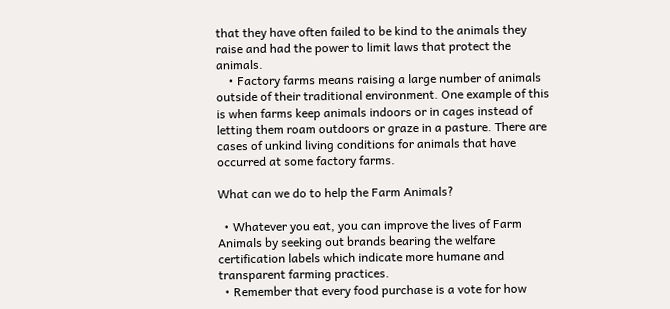that they have often failed to be kind to the animals they raise and had the power to limit laws that protect the animals.
    • Factory farms means raising a large number of animals outside of their traditional environment. One example of this is when farms keep animals indoors or in cages instead of letting them roam outdoors or graze in a pasture. There are cases of unkind living conditions for animals that have occurred at some factory farms.

What can we do to help the Farm Animals?

  • Whatever you eat, you can improve the lives of Farm Animals by seeking out brands bearing the welfare certification labels which indicate more humane and transparent farming practices.
  • Remember that every food purchase is a vote for how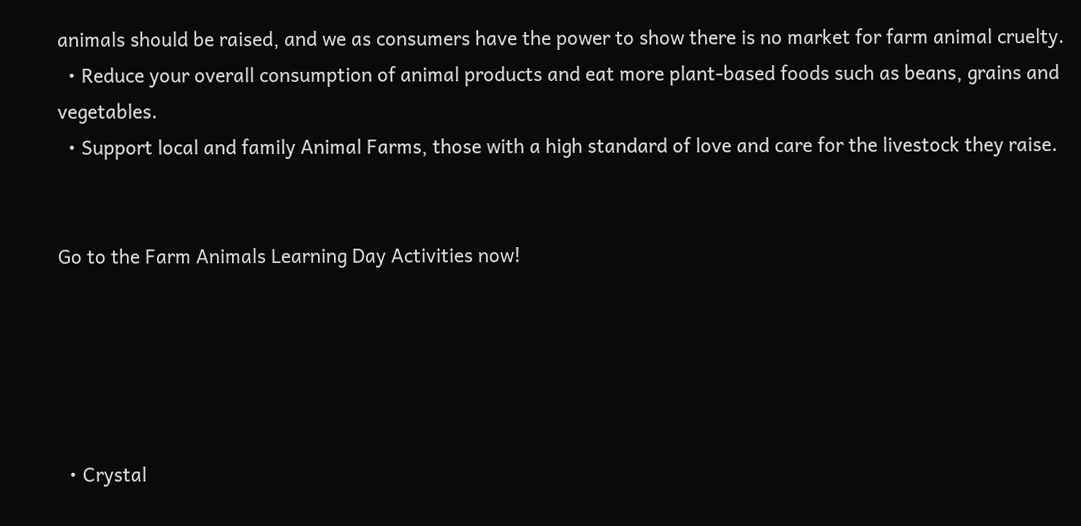animals should be raised, and we as consumers have the power to show there is no market for farm animal cruelty.
  • Reduce your overall consumption of animal products and eat more plant-based foods such as beans, grains and vegetables.
  • Support local and family Animal Farms, those with a high standard of love and care for the livestock they raise.


Go to the Farm Animals Learning Day Activities now!





  • Crystal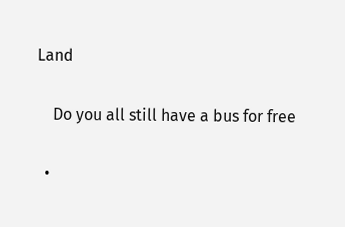Land

    Do you all still have a bus for free

  •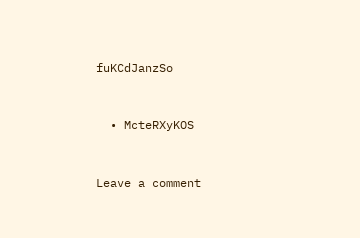fuKCdJanzSo


  • McteRXyKOS


Leave a comment